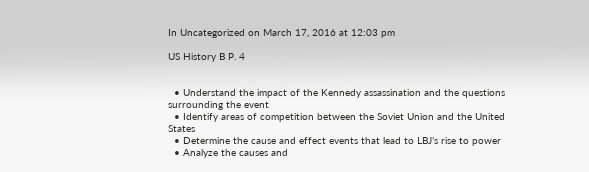In Uncategorized on March 17, 2016 at 12:03 pm

US History B P. 4


  • Understand the impact of the Kennedy assassination and the questions surrounding the event
  • Identify areas of competition between the Soviet Union and the United States
  • Determine the cause and effect events that lead to LBJ’s rise to power
  • Analyze the causes and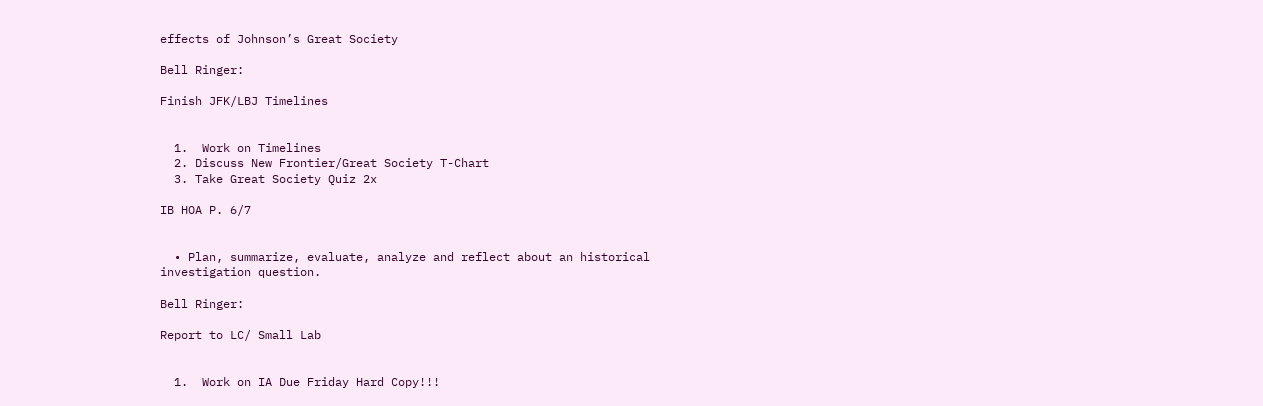effects of Johnson’s Great Society

Bell Ringer:

Finish JFK/LBJ Timelines


  1.  Work on Timelines
  2. Discuss New Frontier/Great Society T-Chart
  3. Take Great Society Quiz 2x

IB HOA P. 6/7


  • Plan, summarize, evaluate, analyze and reflect about an historical investigation question.

Bell Ringer:

Report to LC/ Small Lab


  1.  Work on IA Due Friday Hard Copy!!!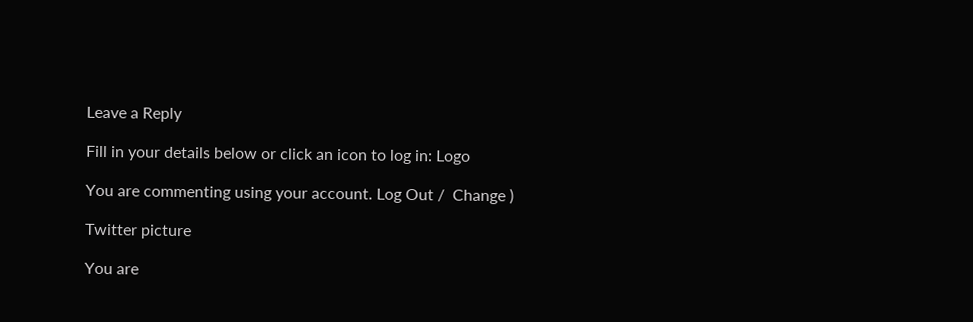Leave a Reply

Fill in your details below or click an icon to log in: Logo

You are commenting using your account. Log Out /  Change )

Twitter picture

You are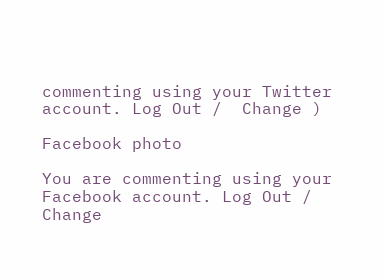commenting using your Twitter account. Log Out /  Change )

Facebook photo

You are commenting using your Facebook account. Log Out /  Change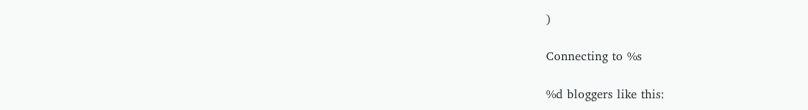)

Connecting to %s

%d bloggers like this: